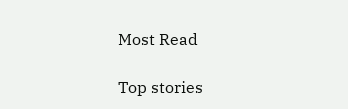Most Read

Top stories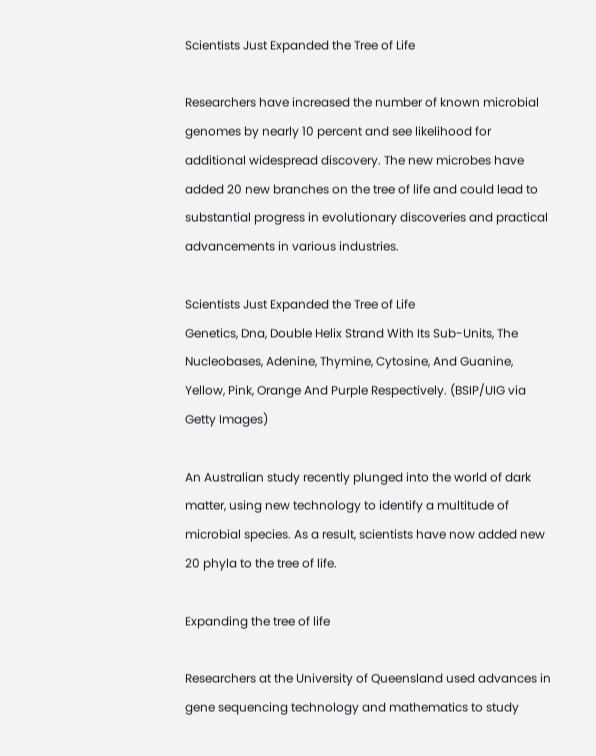Scientists Just Expanded the Tree of Life

Researchers have increased the number of known microbial genomes by nearly 10 percent and see likelihood for additional widespread discovery. The new microbes have added 20 new branches on the tree of life and could lead to substantial progress in evolutionary discoveries and practical advancements in various industries.

Scientists Just Expanded the Tree of Life
Genetics, Dna, Double Helix Strand With Its Sub-Units, The Nucleobases, Adenine, Thymine, Cytosine, And Guanine, Yellow, Pink, Orange And Purple Respectively. (BSIP/UIG via Getty Images)

An Australian study recently plunged into the world of dark matter, using new technology to identify a multitude of microbial species. As a result, scientists have now added new 20 phyla to the tree of life.

Expanding the tree of life

Researchers at the University of Queensland used advances in gene sequencing technology and mathematics to study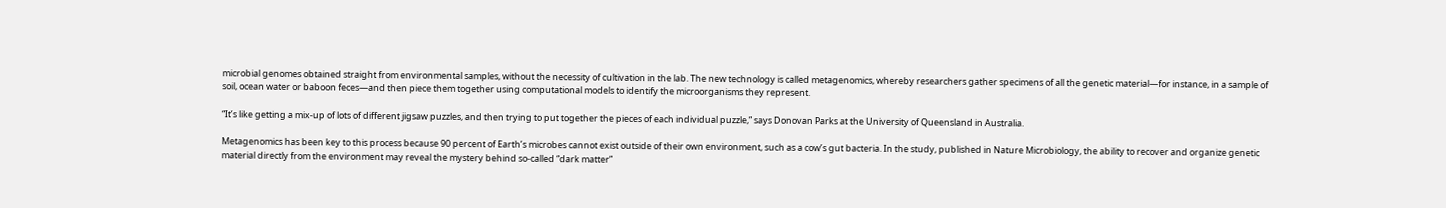microbial genomes obtained straight from environmental samples, without the necessity of cultivation in the lab. The new technology is called metagenomics, whereby researchers gather specimens of all the genetic material—for instance, in a sample of soil, ocean water or baboon feces—and then piece them together using computational models to identify the microorganisms they represent.

“It’s like getting a mix-up of lots of different jigsaw puzzles, and then trying to put together the pieces of each individual puzzle,” says Donovan Parks at the University of Queensland in Australia.

Metagenomics has been key to this process because 90 percent of Earth’s microbes cannot exist outside of their own environment, such as a cow’s gut bacteria. In the study, published in Nature Microbiology, the ability to recover and organize genetic material directly from the environment may reveal the mystery behind so-called “dark matter”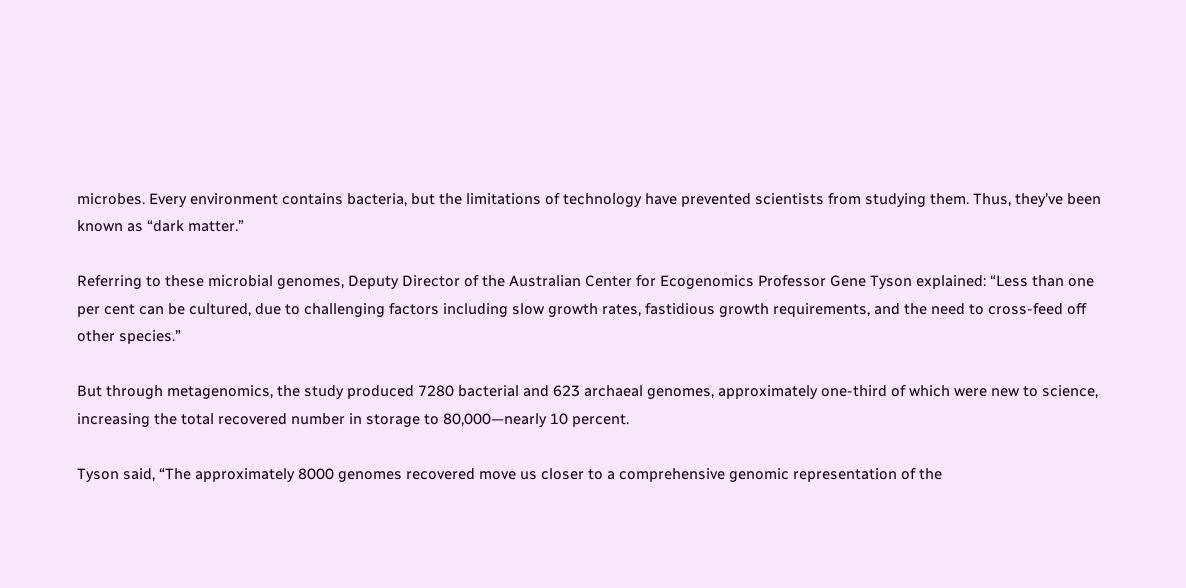microbes. Every environment contains bacteria, but the limitations of technology have prevented scientists from studying them. Thus, they’ve been known as “dark matter.”

Referring to these microbial genomes, Deputy Director of the Australian Center for Ecogenomics Professor Gene Tyson explained: “Less than one per cent can be cultured, due to challenging factors including slow growth rates, fastidious growth requirements, and the need to cross-feed off other species.”

But through metagenomics, the study produced 7280 bacterial and 623 archaeal genomes, approximately one-third of which were new to science, increasing the total recovered number in storage to 80,000—nearly 10 percent.

Tyson said, “The approximately 8000 genomes recovered move us closer to a comprehensive genomic representation of the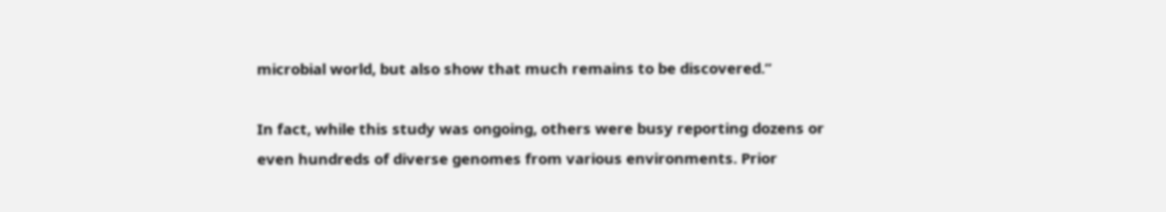microbial world, but also show that much remains to be discovered.”

In fact, while this study was ongoing, others were busy reporting dozens or even hundreds of diverse genomes from various environments. Prior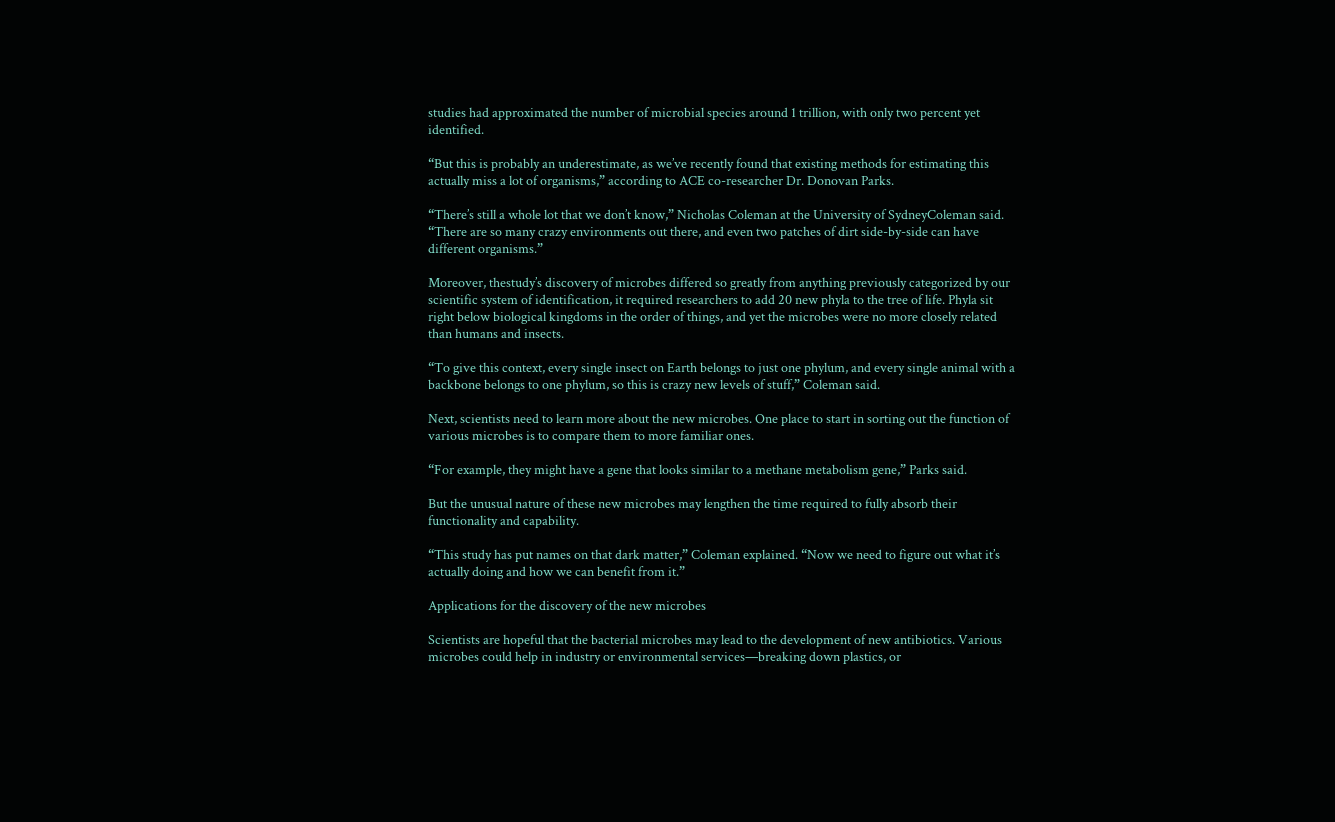studies had approximated the number of microbial species around 1 trillion, with only two percent yet identified.

“But this is probably an underestimate, as we’ve recently found that existing methods for estimating this actually miss a lot of organisms,” according to ACE co-researcher Dr. Donovan Parks.

“There’s still a whole lot that we don’t know,” Nicholas Coleman at the University of SydneyColeman said. “There are so many crazy environments out there, and even two patches of dirt side-by-side can have different organisms.”

Moreover, thestudy’s discovery of microbes differed so greatly from anything previously categorized by our scientific system of identification, it required researchers to add 20 new phyla to the tree of life. Phyla sit right below biological kingdoms in the order of things, and yet the microbes were no more closely related than humans and insects.

“To give this context, every single insect on Earth belongs to just one phylum, and every single animal with a backbone belongs to one phylum, so this is crazy new levels of stuff,” Coleman said.

Next, scientists need to learn more about the new microbes. One place to start in sorting out the function of various microbes is to compare them to more familiar ones.

“For example, they might have a gene that looks similar to a methane metabolism gene,” Parks said.

But the unusual nature of these new microbes may lengthen the time required to fully absorb their functionality and capability.

“This study has put names on that dark matter,” Coleman explained. “Now we need to figure out what it’s actually doing and how we can benefit from it.”

Applications for the discovery of the new microbes

Scientists are hopeful that the bacterial microbes may lead to the development of new antibiotics. Various microbes could help in industry or environmental services—breaking down plastics, or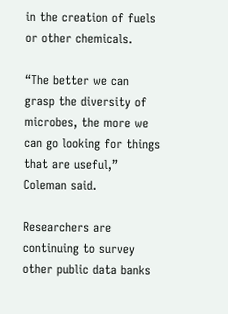in the creation of fuels or other chemicals.

“The better we can grasp the diversity of microbes, the more we can go looking for things that are useful,” Coleman said.

Researchers are continuing to survey other public data banks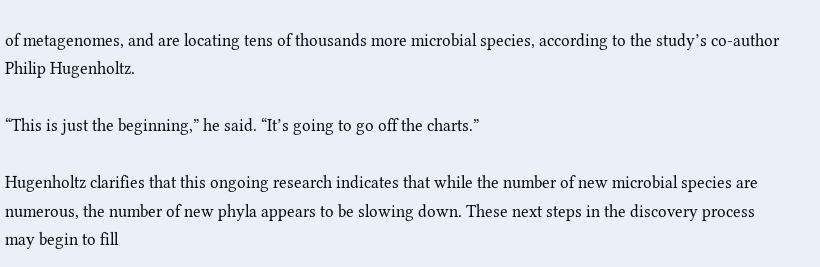of metagenomes, and are locating tens of thousands more microbial species, according to the study’s co-author Philip Hugenholtz.

“This is just the beginning,” he said. “It’s going to go off the charts.”

Hugenholtz clarifies that this ongoing research indicates that while the number of new microbial species are numerous, the number of new phyla appears to be slowing down. These next steps in the discovery process may begin to fill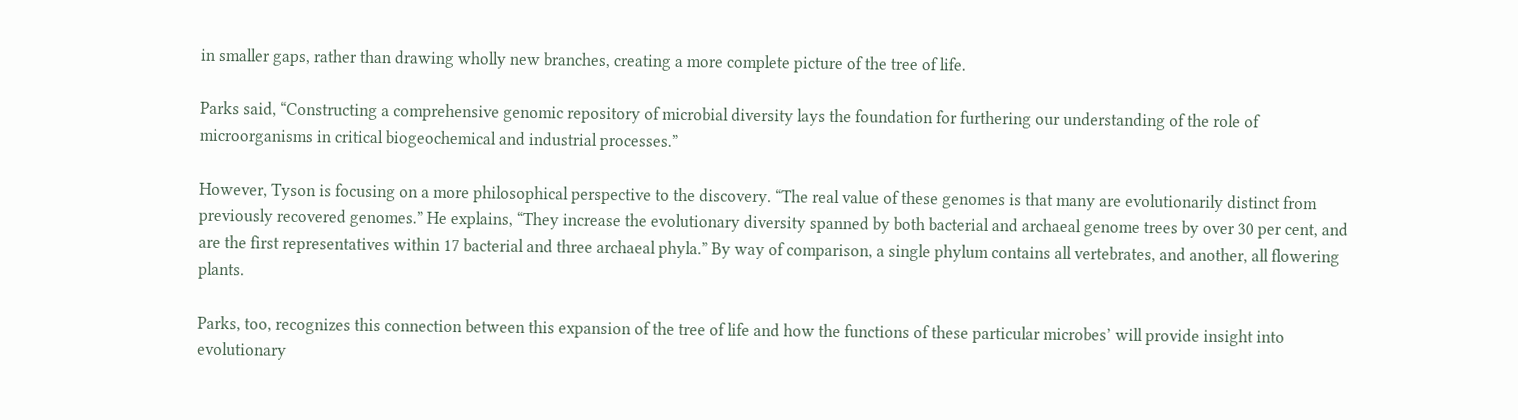in smaller gaps, rather than drawing wholly new branches, creating a more complete picture of the tree of life.

Parks said, “Constructing a comprehensive genomic repository of microbial diversity lays the foundation for furthering our understanding of the role of microorganisms in critical biogeochemical and industrial processes.”

However, Tyson is focusing on a more philosophical perspective to the discovery. “The real value of these genomes is that many are evolutionarily distinct from previously recovered genomes.” He explains, “They increase the evolutionary diversity spanned by both bacterial and archaeal genome trees by over 30 per cent, and are the first representatives within 17 bacterial and three archaeal phyla.” By way of comparison, a single phylum contains all vertebrates, and another, all flowering plants.

Parks, too, recognizes this connection between this expansion of the tree of life and how the functions of these particular microbes’ will provide insight into evolutionary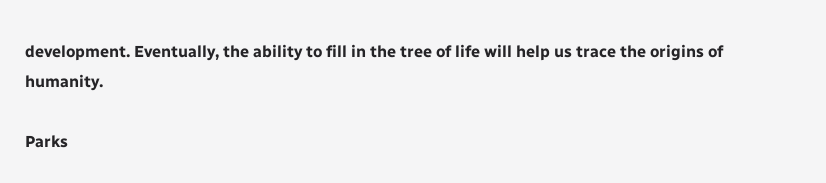development. Eventually, the ability to fill in the tree of life will help us trace the origins of humanity.

Parks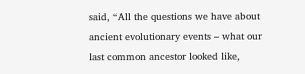said, “All the questions we have about ancient evolutionary events – what our last common ancestor looked like,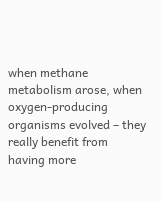when methane metabolism arose, when oxygen-producing organisms evolved – they really benefit from having more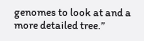genomes to look at and a more detailed tree.”